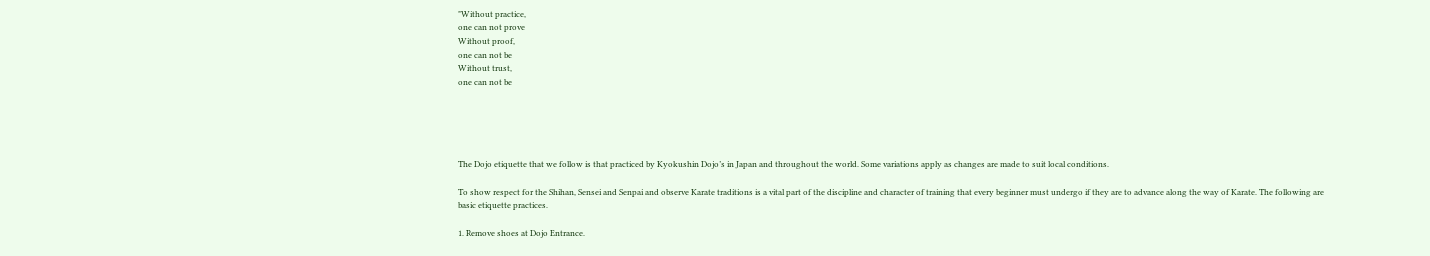"Without practice,
one can not prove
Without proof,
one can not be
Without trust,
one can not be





The Dojo etiquette that we follow is that practiced by Kyokushin Dojo’s in Japan and throughout the world. Some variations apply as changes are made to suit local conditions.

To show respect for the Shihan, Sensei and Senpai and observe Karate traditions is a vital part of the discipline and character of training that every beginner must undergo if they are to advance along the way of Karate. The following are basic etiquette practices.

1. Remove shoes at Dojo Entrance.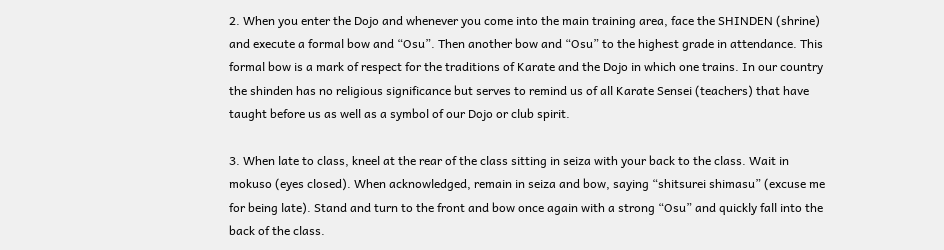2. When you enter the Dojo and whenever you come into the main training area, face the SHINDEN (shrine) and execute a formal bow and “Osu”. Then another bow and “Osu” to the highest grade in attendance. This formal bow is a mark of respect for the traditions of Karate and the Dojo in which one trains. In our country the shinden has no religious significance but serves to remind us of all Karate Sensei (teachers) that have taught before us as well as a symbol of our Dojo or club spirit.

3. When late to class, kneel at the rear of the class sitting in seiza with your back to the class. Wait in mokuso (eyes closed). When acknowledged, remain in seiza and bow, saying “shitsurei shimasu” (excuse me for being late). Stand and turn to the front and bow once again with a strong “Osu” and quickly fall into the back of the class.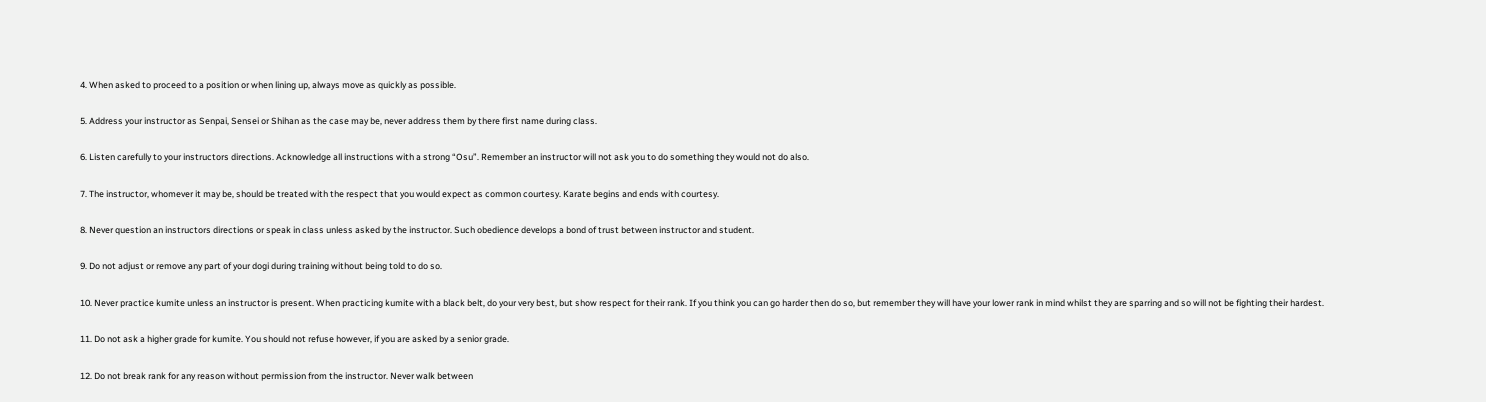4. When asked to proceed to a position or when lining up, always move as quickly as possible.

5. Address your instructor as Senpai, Sensei or Shihan as the case may be, never address them by there first name during class.

6. Listen carefully to your instructors directions. Acknowledge all instructions with a strong “Osu”. Remember an instructor will not ask you to do something they would not do also.

7. The instructor, whomever it may be, should be treated with the respect that you would expect as common courtesy. Karate begins and ends with courtesy.

8. Never question an instructors directions or speak in class unless asked by the instructor. Such obedience develops a bond of trust between instructor and student.

9. Do not adjust or remove any part of your dogi during training without being told to do so.

10. Never practice kumite unless an instructor is present. When practicing kumite with a black belt, do your very best, but show respect for their rank. If you think you can go harder then do so, but remember they will have your lower rank in mind whilst they are sparring and so will not be fighting their hardest.

11. Do not ask a higher grade for kumite. You should not refuse however, if you are asked by a senior grade.

12. Do not break rank for any reason without permission from the instructor. Never walk between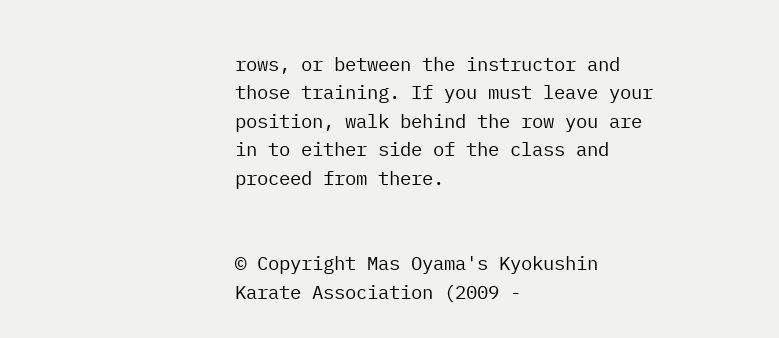rows, or between the instructor and those training. If you must leave your position, walk behind the row you are in to either side of the class and proceed from there.


© Copyright Mas Oyama's Kyokushin Karate Association (2009 -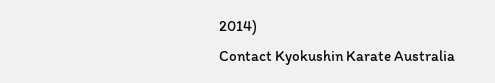2014)
Contact Kyokushin Karate Australia